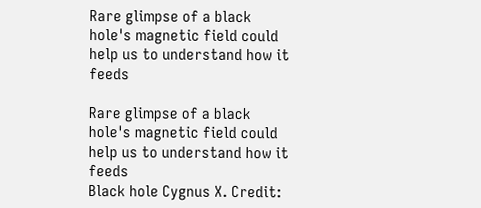Rare glimpse of a black hole's magnetic field could help us to understand how it feeds

Rare glimpse of a black hole's magnetic field could help us to understand how it feeds
Black hole Cygnus X. Credit: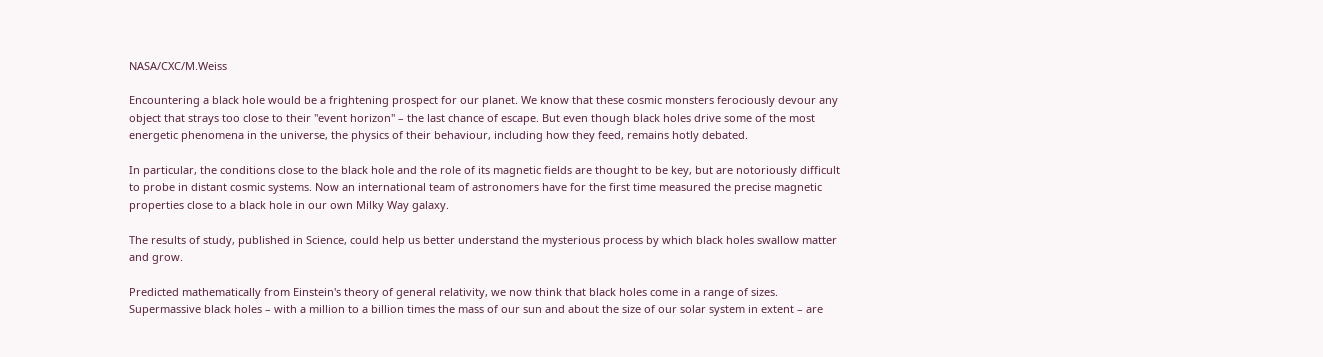NASA/CXC/M.Weiss

Encountering a black hole would be a frightening prospect for our planet. We know that these cosmic monsters ferociously devour any object that strays too close to their "event horizon" – the last chance of escape. But even though black holes drive some of the most energetic phenomena in the universe, the physics of their behaviour, including how they feed, remains hotly debated.

In particular, the conditions close to the black hole and the role of its magnetic fields are thought to be key, but are notoriously difficult to probe in distant cosmic systems. Now an international team of astronomers have for the first time measured the precise magnetic properties close to a black hole in our own Milky Way galaxy.

The results of study, published in Science, could help us better understand the mysterious process by which black holes swallow matter and grow.

Predicted mathematically from Einstein's theory of general relativity, we now think that black holes come in a range of sizes. Supermassive black holes – with a million to a billion times the mass of our sun and about the size of our solar system in extent – are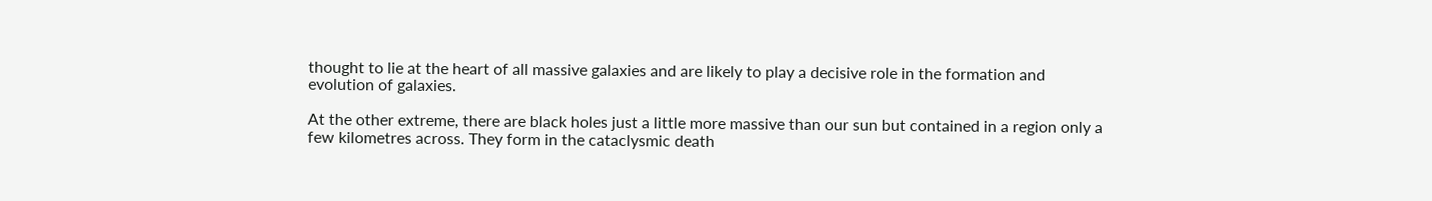thought to lie at the heart of all massive galaxies and are likely to play a decisive role in the formation and evolution of galaxies.

At the other extreme, there are black holes just a little more massive than our sun but contained in a region only a few kilometres across. They form in the cataclysmic death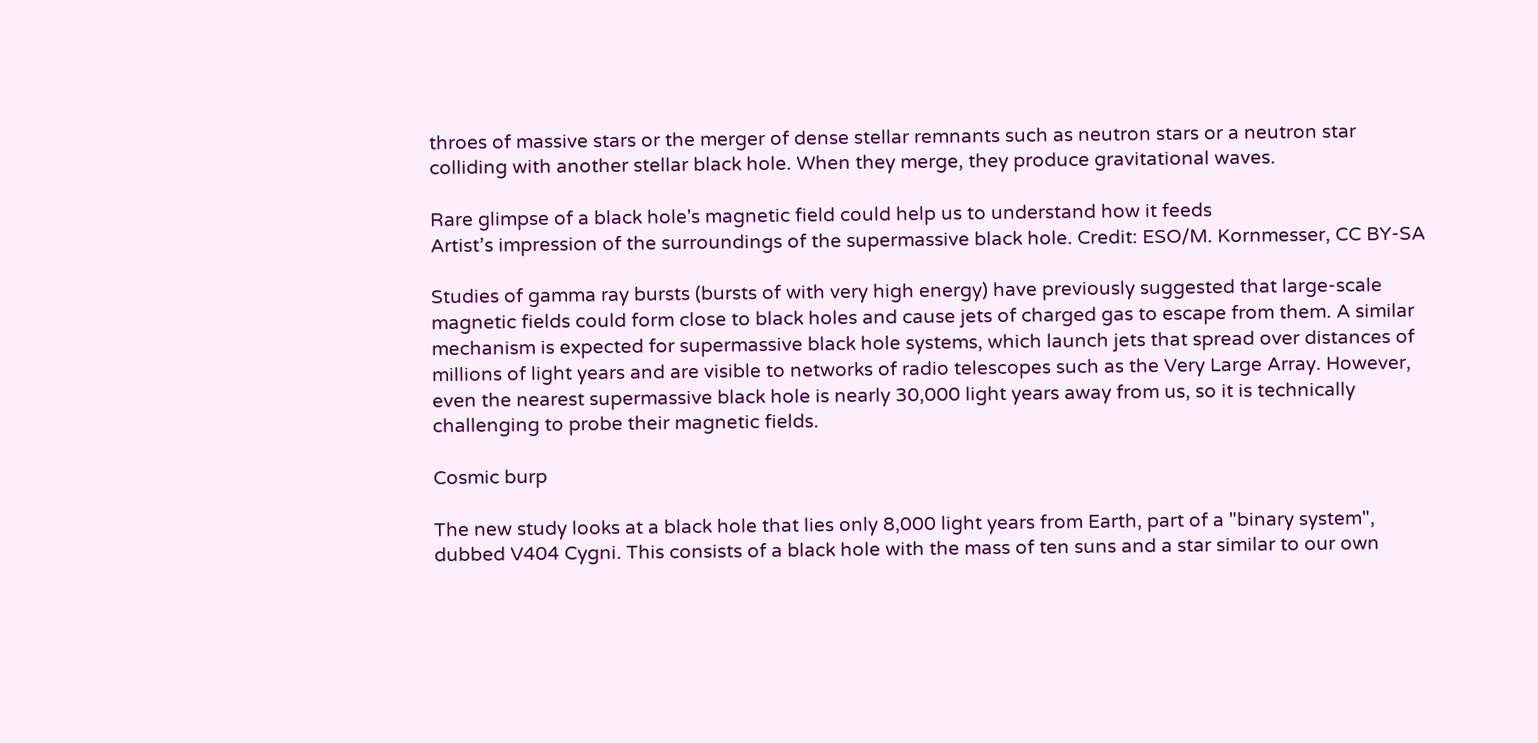throes of massive stars or the merger of dense stellar remnants such as neutron stars or a neutron star colliding with another stellar black hole. When they merge, they produce gravitational waves.

Rare glimpse of a black hole's magnetic field could help us to understand how it feeds
Artist’s impression of the surroundings of the supermassive black hole. Credit: ESO/M. Kornmesser, CC BY-SA

Studies of gamma ray bursts (bursts of with very high energy) have previously suggested that large-scale magnetic fields could form close to black holes and cause jets of charged gas to escape from them. A similar mechanism is expected for supermassive black hole systems, which launch jets that spread over distances of millions of light years and are visible to networks of radio telescopes such as the Very Large Array. However, even the nearest supermassive black hole is nearly 30,000 light years away from us, so it is technically challenging to probe their magnetic fields.

Cosmic burp

The new study looks at a black hole that lies only 8,000 light years from Earth, part of a "binary system", dubbed V404 Cygni. This consists of a black hole with the mass of ten suns and a star similar to our own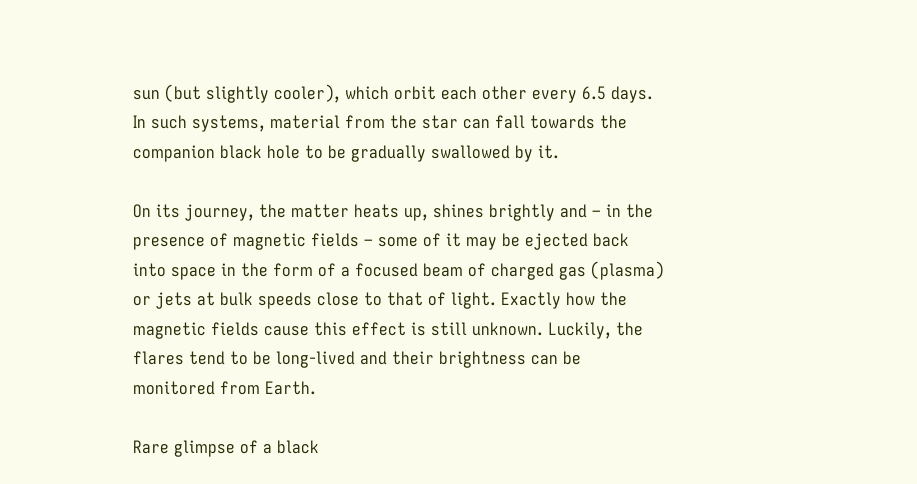sun (but slightly cooler), which orbit each other every 6.5 days. In such systems, material from the star can fall towards the companion black hole to be gradually swallowed by it.

On its journey, the matter heats up, shines brightly and – in the presence of magnetic fields – some of it may be ejected back into space in the form of a focused beam of charged gas (plasma) or jets at bulk speeds close to that of light. Exactly how the magnetic fields cause this effect is still unknown. Luckily, the flares tend to be long-lived and their brightness can be monitored from Earth.

Rare glimpse of a black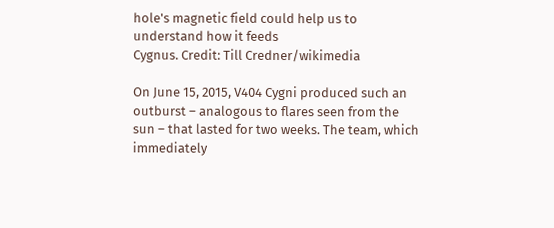hole's magnetic field could help us to understand how it feeds
Cygnus. Credit: Till Credner/wikimedia

On June 15, 2015, V404 Cygni produced such an outburst – analogous to flares seen from the sun – that lasted for two weeks. The team, which immediately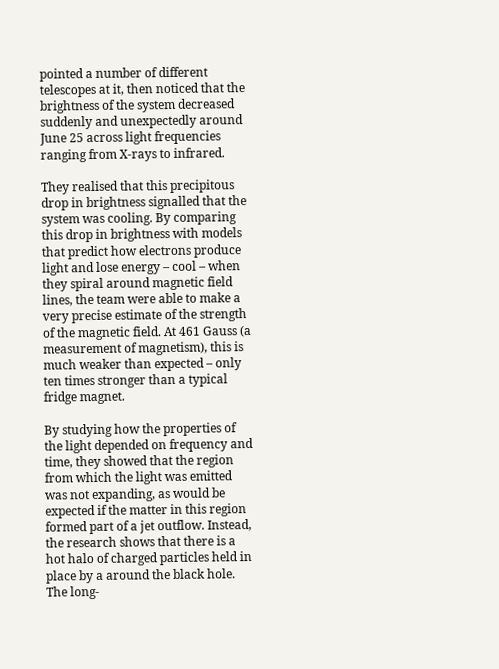pointed a number of different telescopes at it, then noticed that the brightness of the system decreased suddenly and unexpectedly around June 25 across light frequencies ranging from X-rays to infrared.

They realised that this precipitous drop in brightness signalled that the system was cooling. By comparing this drop in brightness with models that predict how electrons produce light and lose energy – cool – when they spiral around magnetic field lines, the team were able to make a very precise estimate of the strength of the magnetic field. At 461 Gauss (a measurement of magnetism), this is much weaker than expected – only ten times stronger than a typical fridge magnet.

By studying how the properties of the light depended on frequency and time, they showed that the region from which the light was emitted was not expanding, as would be expected if the matter in this region formed part of a jet outflow. Instead, the research shows that there is a hot halo of charged particles held in place by a around the black hole. The long-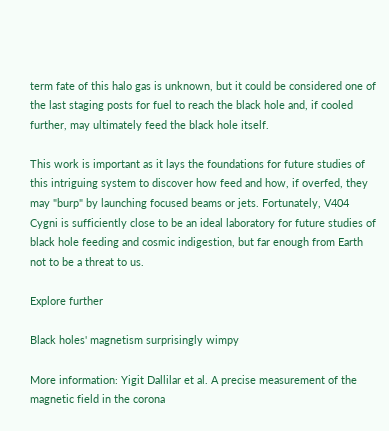term fate of this halo gas is unknown, but it could be considered one of the last staging posts for fuel to reach the black hole and, if cooled further, may ultimately feed the black hole itself.

This work is important as it lays the foundations for future studies of this intriguing system to discover how feed and how, if overfed, they may "burp" by launching focused beams or jets. Fortunately, V404 Cygni is sufficiently close to be an ideal laboratory for future studies of black hole feeding and cosmic indigestion, but far enough from Earth not to be a threat to us.

Explore further

Black holes' magnetism surprisingly wimpy

More information: Yigit Dallilar et al. A precise measurement of the magnetic field in the corona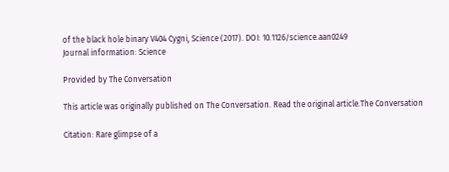of the black hole binary V404 Cygni, Science (2017). DOI: 10.1126/science.aan0249
Journal information: Science

Provided by The Conversation

This article was originally published on The Conversation. Read the original article.The Conversation

Citation: Rare glimpse of a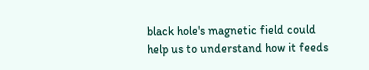black hole's magnetic field could help us to understand how it feeds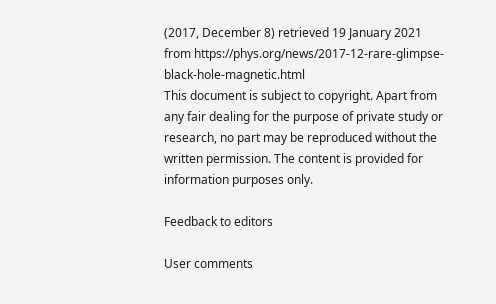(2017, December 8) retrieved 19 January 2021 from https://phys.org/news/2017-12-rare-glimpse-black-hole-magnetic.html
This document is subject to copyright. Apart from any fair dealing for the purpose of private study or research, no part may be reproduced without the written permission. The content is provided for information purposes only.

Feedback to editors

User comments